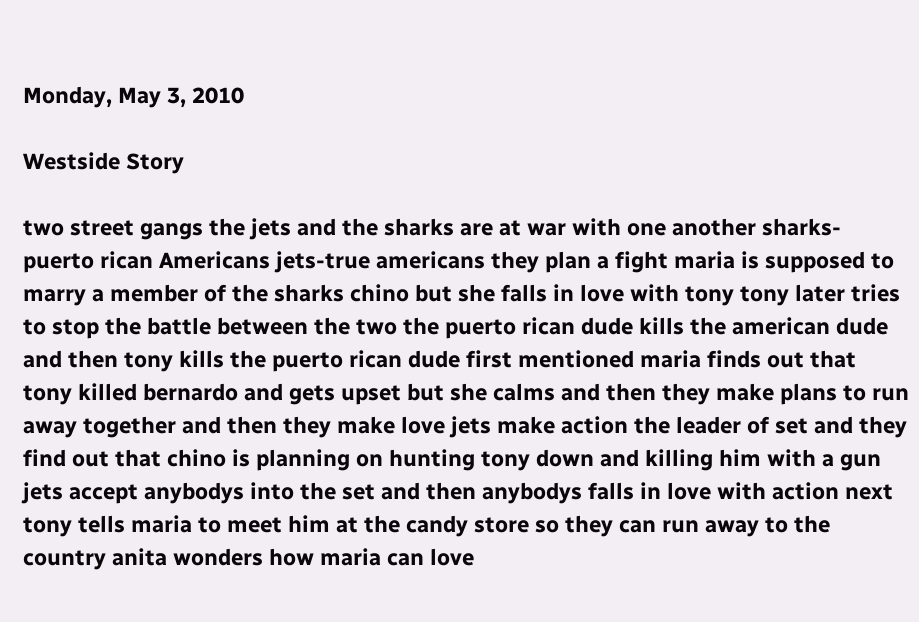Monday, May 3, 2010

Westside Story

two street gangs the jets and the sharks are at war with one another sharks-puerto rican Americans jets-true americans they plan a fight maria is supposed to marry a member of the sharks chino but she falls in love with tony tony later tries to stop the battle between the two the puerto rican dude kills the american dude and then tony kills the puerto rican dude first mentioned maria finds out that tony killed bernardo and gets upset but she calms and then they make plans to run away together and then they make love jets make action the leader of set and they find out that chino is planning on hunting tony down and killing him with a gun jets accept anybodys into the set and then anybodys falls in love with action next tony tells maria to meet him at the candy store so they can run away to the country anita wonders how maria can love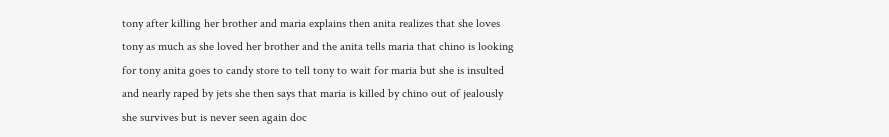tony after killing her brother and maria explains then anita realizes that she loves tony as much as she loved her brother and the anita tells maria that chino is looking for tony anita goes to candy store to tell tony to wait for maria but she is insulted and nearly raped by jets she then says that maria is killed by chino out of jealously she survives but is never seen again doc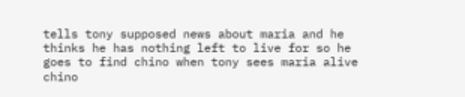tells tony supposed news about maria and he thinks he has nothing left to live for so he goes to find chino when tony sees maria alive chino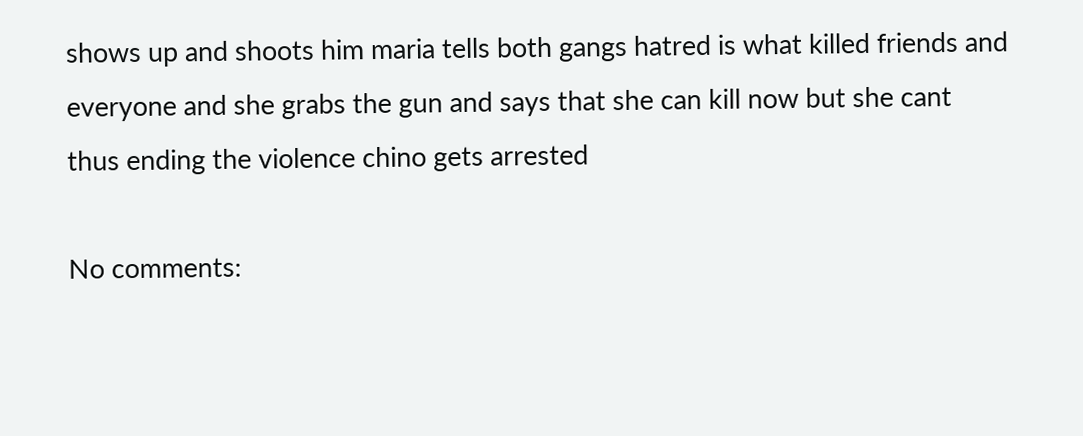shows up and shoots him maria tells both gangs hatred is what killed friends and everyone and she grabs the gun and says that she can kill now but she cant thus ending the violence chino gets arrested

No comments: